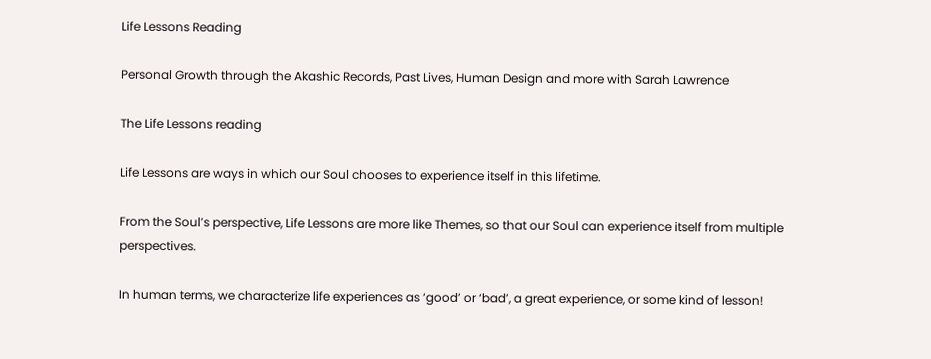Life Lessons Reading

Personal Growth through the Akashic Records, Past Lives, Human Design and more with Sarah Lawrence

The Life Lessons reading

Life Lessons are ways in which our Soul chooses to experience itself in this lifetime.

From the Soul’s perspective, Life Lessons are more like Themes, so that our Soul can experience itself from multiple perspectives.

In human terms, we characterize life experiences as ‘good’ or ‘bad’, a great experience, or some kind of lesson!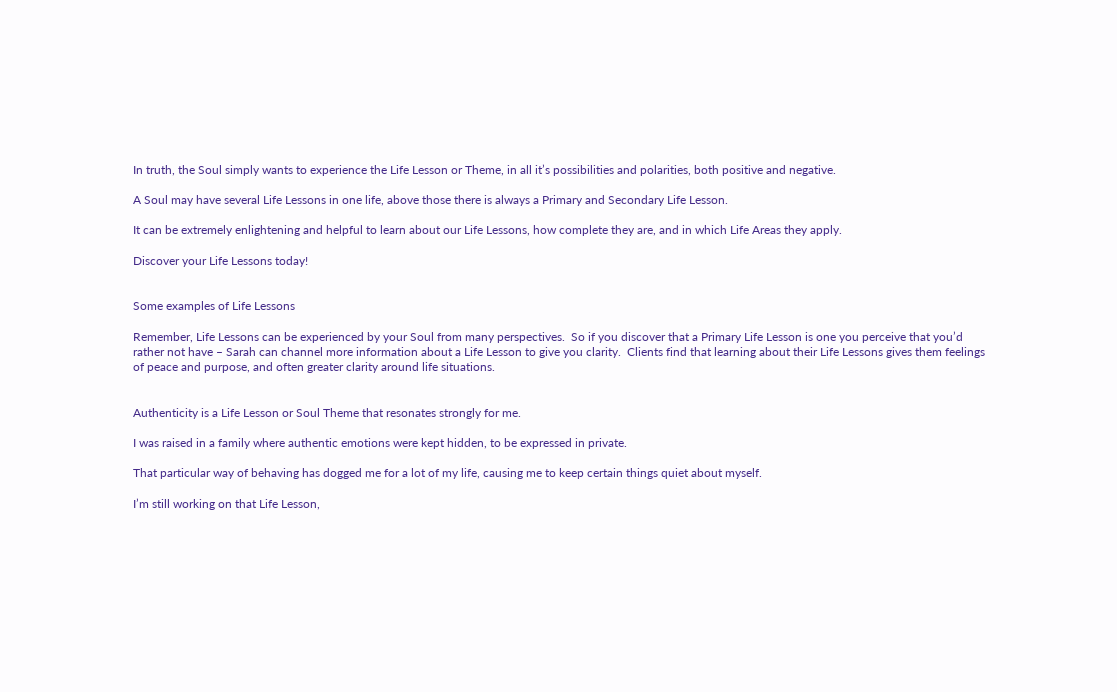In truth, the Soul simply wants to experience the Life Lesson or Theme, in all it’s possibilities and polarities, both positive and negative.

A Soul may have several Life Lessons in one life, above those there is always a Primary and Secondary Life Lesson.

It can be extremely enlightening and helpful to learn about our Life Lessons, how complete they are, and in which Life Areas they apply.

Discover your Life Lessons today!


Some examples of Life Lessons

Remember, Life Lessons can be experienced by your Soul from many perspectives.  So if you discover that a Primary Life Lesson is one you perceive that you’d rather not have – Sarah can channel more information about a Life Lesson to give you clarity.  Clients find that learning about their Life Lessons gives them feelings of peace and purpose, and often greater clarity around life situations.


Authenticity is a Life Lesson or Soul Theme that resonates strongly for me.

I was raised in a family where authentic emotions were kept hidden, to be expressed in private.

That particular way of behaving has dogged me for a lot of my life, causing me to keep certain things quiet about myself.

I’m still working on that Life Lesson,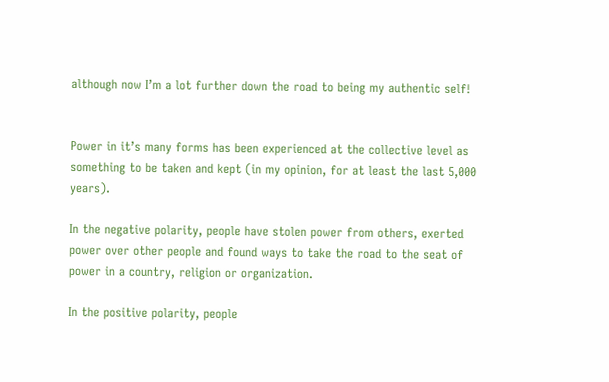although now I’m a lot further down the road to being my authentic self!


Power in it’s many forms has been experienced at the collective level as something to be taken and kept (in my opinion, for at least the last 5,000 years).

In the negative polarity, people have stolen power from others, exerted power over other people and found ways to take the road to the seat of power in a country, religion or organization.

In the positive polarity, people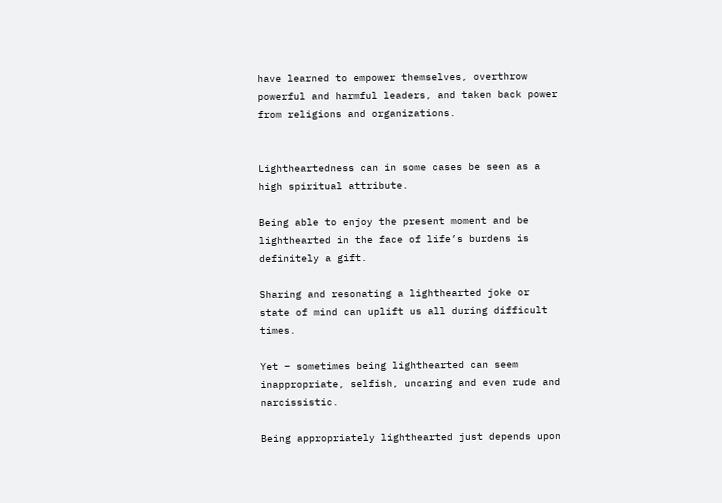have learned to empower themselves, overthrow powerful and harmful leaders, and taken back power from religions and organizations.


Lightheartedness can in some cases be seen as a high spiritual attribute.

Being able to enjoy the present moment and be lighthearted in the face of life’s burdens is definitely a gift.

Sharing and resonating a lighthearted joke or state of mind can uplift us all during difficult times.

Yet – sometimes being lighthearted can seem inappropriate, selfish, uncaring and even rude and narcissistic.

Being appropriately lighthearted just depends upon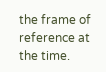the frame of reference at the time.